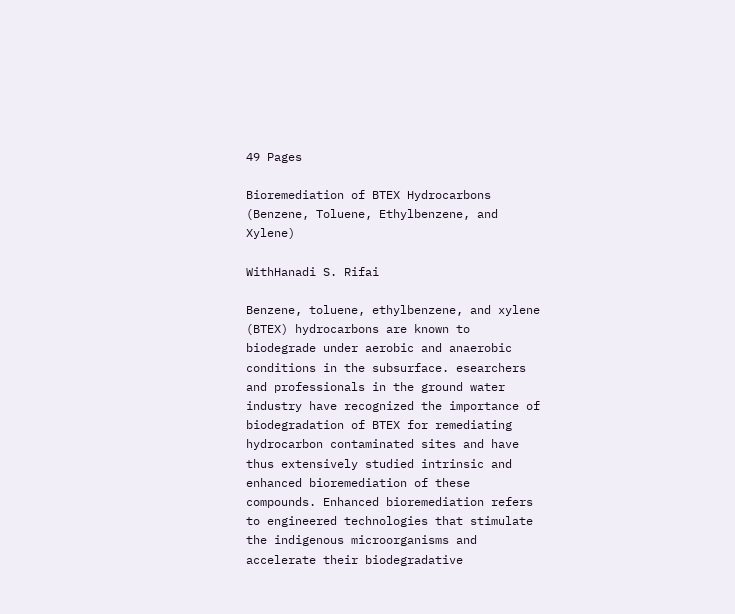49 Pages

Bioremediation of BTEX Hydrocarbons (Benzene, Toluene, Ethylbenzene, and Xylene)

WithHanadi S. Rifai

Benzene, toluene, ethylbenzene, and xylene (BTEX) hydrocarbons are known to biodegrade under aerobic and anaerobic conditions in the subsurface. esearchers and professionals in the ground water industry have recognized the importance of biodegradation of BTEX for remediating hydrocarbon contaminated sites and have thus extensively studied intrinsic and enhanced bioremediation of these compounds. Enhanced bioremediation refers to engineered technologies that stimulate the indigenous microorganisms and accelerate their biodegradative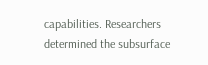capabilities. Researchers determined the subsurface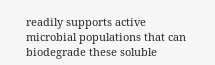readily supports active microbial populations that can biodegrade these soluble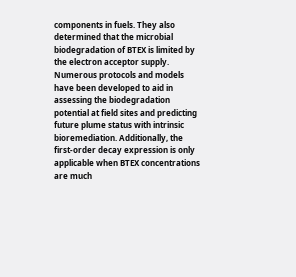components in fuels. They also determined that the microbial biodegradation of BTEX is limited by the electron acceptor supply. Numerous protocols and models have been developed to aid in assessing the biodegradation potential at field sites and predicting future plume status with intrinsic bioremediation. Additionally, the first-order decay expression is only applicable when BTEX concentrations are much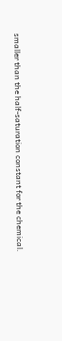smaller than the half-saturation constant for the chemical.